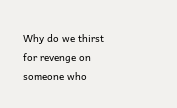Why do we thirst for revenge on someone who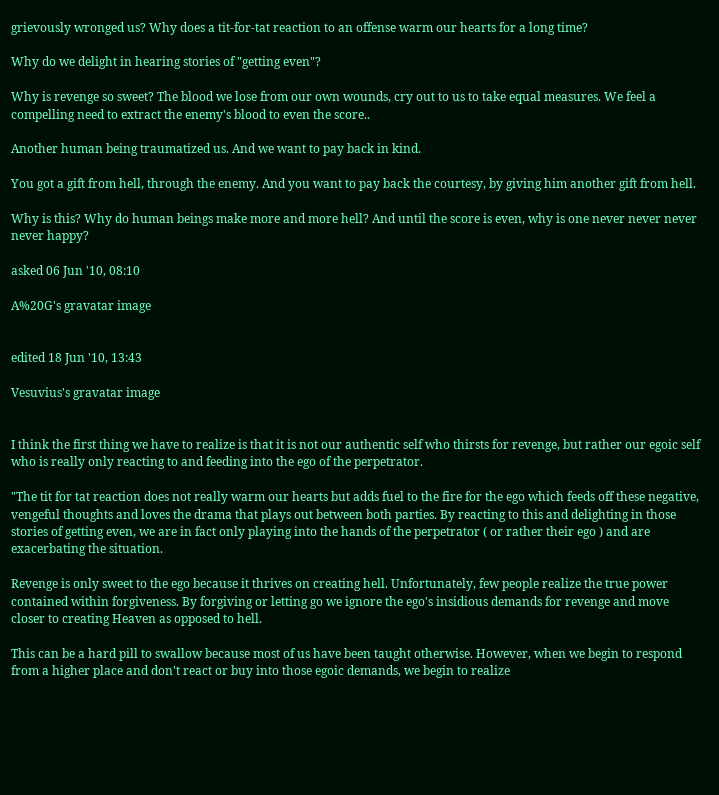grievously wronged us? Why does a tit-for-tat reaction to an offense warm our hearts for a long time?

Why do we delight in hearing stories of "getting even"?

Why is revenge so sweet? The blood we lose from our own wounds, cry out to us to take equal measures. We feel a compelling need to extract the enemy's blood to even the score..

Another human being traumatized us. And we want to pay back in kind.

You got a gift from hell, through the enemy. And you want to pay back the courtesy, by giving him another gift from hell.

Why is this? Why do human beings make more and more hell? And until the score is even, why is one never never never never happy?

asked 06 Jun '10, 08:10

A%20G's gravatar image


edited 18 Jun '10, 13:43

Vesuvius's gravatar image


I think the first thing we have to realize is that it is not our authentic self who thirsts for revenge, but rather our egoic self who is really only reacting to and feeding into the ego of the perpetrator.

"The tit for tat reaction does not really warm our hearts but adds fuel to the fire for the ego which feeds off these negative, vengeful thoughts and loves the drama that plays out between both parties. By reacting to this and delighting in those stories of getting even, we are in fact only playing into the hands of the perpetrator ( or rather their ego ) and are exacerbating the situation.

Revenge is only sweet to the ego because it thrives on creating hell. Unfortunately, few people realize the true power contained within forgiveness. By forgiving or letting go we ignore the ego's insidious demands for revenge and move closer to creating Heaven as opposed to hell.

This can be a hard pill to swallow because most of us have been taught otherwise. However, when we begin to respond from a higher place and don't react or buy into those egoic demands, we begin to realize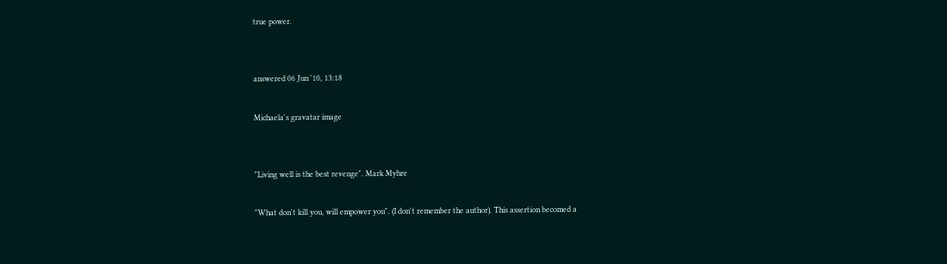true power.


answered 06 Jun '10, 13:18

Michaela's gravatar image


"Living well is the best revenge". Mark Myhre

"What don't kill you, will empower you". (I don't remember the author). This assertion becomed a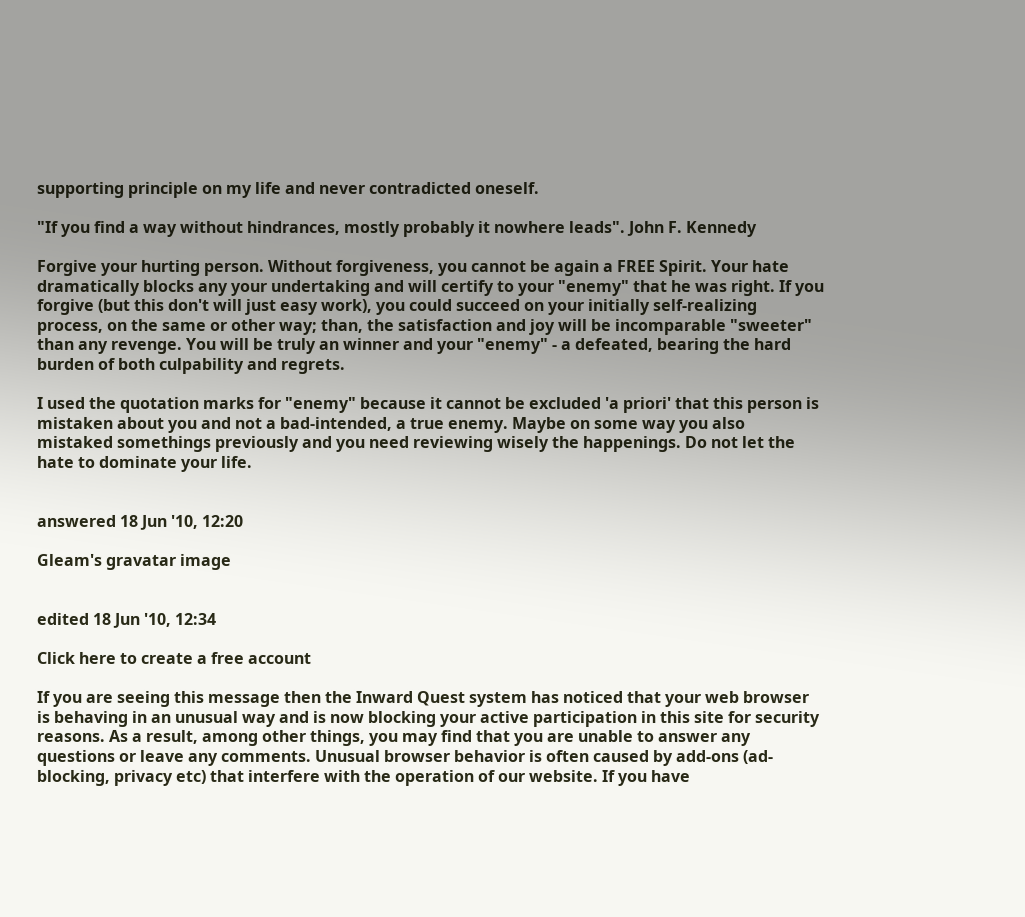supporting principle on my life and never contradicted oneself.

"If you find a way without hindrances, mostly probably it nowhere leads". John F. Kennedy

Forgive your hurting person. Without forgiveness, you cannot be again a FREE Spirit. Your hate dramatically blocks any your undertaking and will certify to your "enemy" that he was right. If you forgive (but this don't will just easy work), you could succeed on your initially self-realizing process, on the same or other way; than, the satisfaction and joy will be incomparable "sweeter" than any revenge. You will be truly an winner and your "enemy" - a defeated, bearing the hard burden of both culpability and regrets.

I used the quotation marks for "enemy" because it cannot be excluded 'a priori' that this person is mistaken about you and not a bad-intended, a true enemy. Maybe on some way you also mistaked somethings previously and you need reviewing wisely the happenings. Do not let the hate to dominate your life.


answered 18 Jun '10, 12:20

Gleam's gravatar image


edited 18 Jun '10, 12:34

Click here to create a free account

If you are seeing this message then the Inward Quest system has noticed that your web browser is behaving in an unusual way and is now blocking your active participation in this site for security reasons. As a result, among other things, you may find that you are unable to answer any questions or leave any comments. Unusual browser behavior is often caused by add-ons (ad-blocking, privacy etc) that interfere with the operation of our website. If you have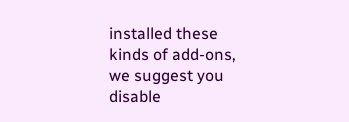installed these kinds of add-ons, we suggest you disable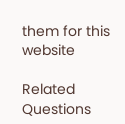them for this website

Related Questions